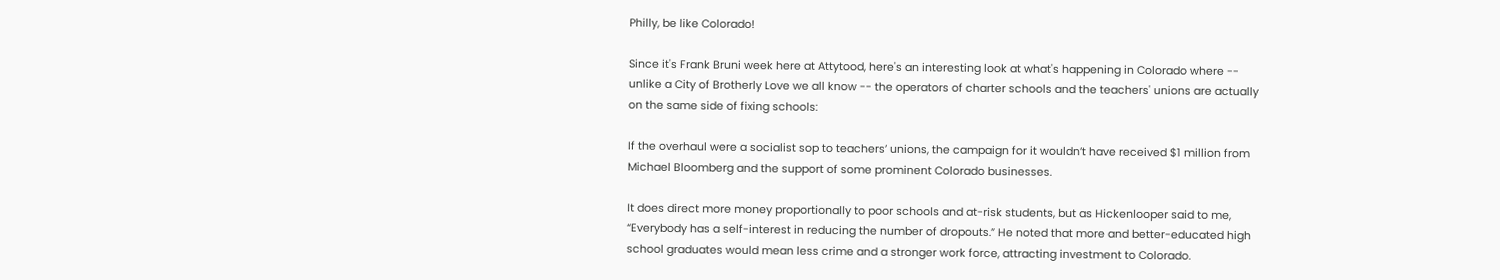Philly, be like Colorado!

Since it's Frank Bruni week here at Attytood, here's an interesting look at what's happening in Colorado where -- unlike a City of Brotherly Love we all know -- the operators of charter schools and the teachers' unions are actually on the same side of fixing schools:

If the overhaul were a socialist sop to teachers’ unions, the campaign for it wouldn’t have received $1 million from Michael Bloomberg and the support of some prominent Colorado businesses.

It does direct more money proportionally to poor schools and at-risk students, but as Hickenlooper said to me, “Everybody has a self-interest in reducing the number of dropouts.” He noted that more and better-educated high school graduates would mean less crime and a stronger work force, attracting investment to Colorado.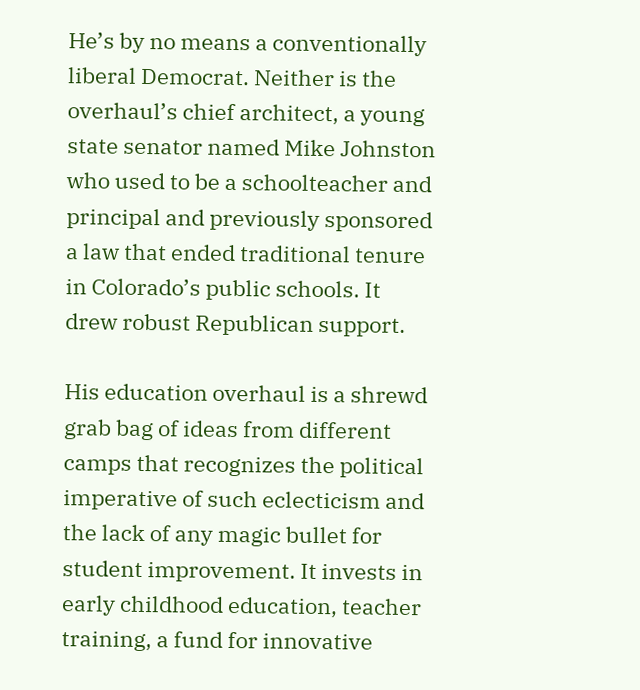He’s by no means a conventionally liberal Democrat. Neither is the overhaul’s chief architect, a young state senator named Mike Johnston who used to be a schoolteacher and principal and previously sponsored a law that ended traditional tenure in Colorado’s public schools. It drew robust Republican support.

His education overhaul is a shrewd grab bag of ideas from different camps that recognizes the political imperative of such eclecticism and the lack of any magic bullet for student improvement. It invests in early childhood education, teacher training, a fund for innovative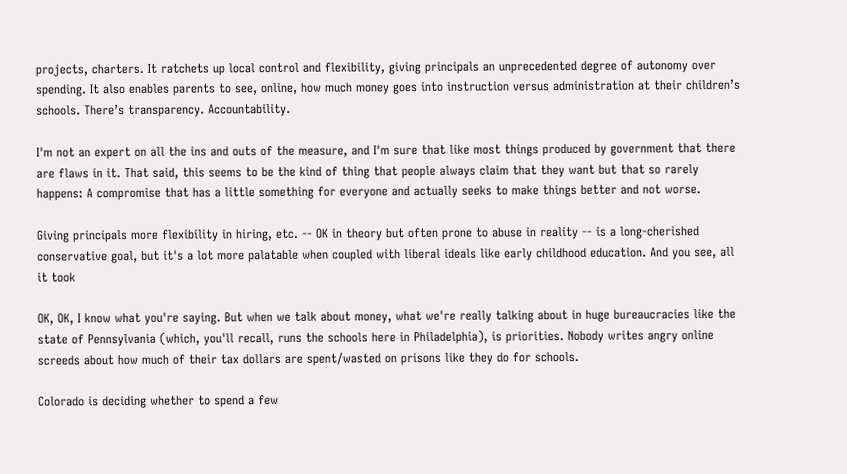projects, charters. It ratchets up local control and flexibility, giving principals an unprecedented degree of autonomy over spending. It also enables parents to see, online, how much money goes into instruction versus administration at their children’s schools. There’s transparency. Accountability.

I'm not an expert on all the ins and outs of the measure, and I'm sure that like most things produced by government that there are flaws in it. That said, this seems to be the kind of thing that people always claim that they want but that so rarely happens: A compromise that has a little something for everyone and actually seeks to make things better and not worse.

Giving principals more flexibility in hiring, etc. -- OK in theory but often prone to abuse in reality -- is a long-cherished conservative goal, but it's a lot more palatable when coupled with liberal ideals like early childhood education. And you see, all it took

OK, OK, I know what you're saying. But when we talk about money, what we're really talking about in huge bureaucracies like the state of Pennsylvania (which, you'll recall, runs the schools here in Philadelphia), is priorities. Nobody writes angry online screeds about how much of their tax dollars are spent/wasted on prisons like they do for schools.

Colorado is deciding whether to spend a few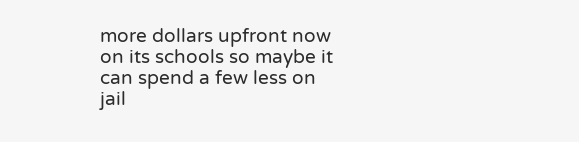more dollars upfront now on its schools so maybe it can spend a few less on jail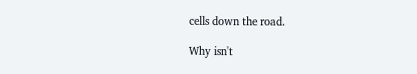cells down the road.

Why isn't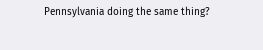Pennsylvania doing the same thing?